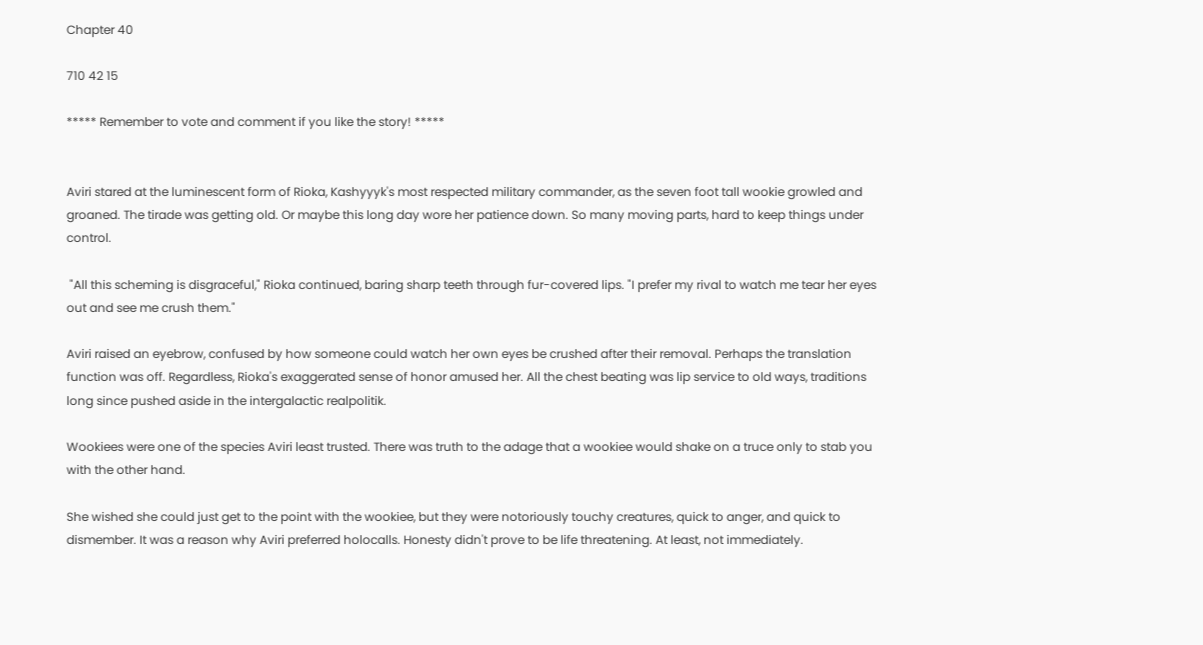Chapter 40

710 42 15

***** Remember to vote and comment if you like the story! *****


Aviri stared at the luminescent form of Rioka, Kashyyyk's most respected military commander, as the seven foot tall wookie growled and groaned. The tirade was getting old. Or maybe this long day wore her patience down. So many moving parts, hard to keep things under control.

 "All this scheming is disgraceful," Rioka continued, baring sharp teeth through fur-covered lips. "I prefer my rival to watch me tear her eyes out and see me crush them."

Aviri raised an eyebrow, confused by how someone could watch her own eyes be crushed after their removal. Perhaps the translation function was off. Regardless, Rioka's exaggerated sense of honor amused her. All the chest beating was lip service to old ways, traditions long since pushed aside in the intergalactic realpolitik.

Wookiees were one of the species Aviri least trusted. There was truth to the adage that a wookiee would shake on a truce only to stab you with the other hand.

She wished she could just get to the point with the wookiee, but they were notoriously touchy creatures, quick to anger, and quick to dismember. It was a reason why Aviri preferred holocalls. Honesty didn't prove to be life threatening. At least, not immediately.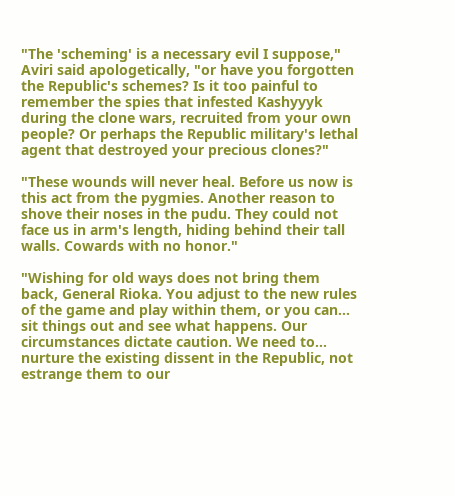"The 'scheming' is a necessary evil I suppose," Aviri said apologetically, "or have you forgotten the Republic's schemes? Is it too painful to remember the spies that infested Kashyyyk during the clone wars, recruited from your own people? Or perhaps the Republic military's lethal agent that destroyed your precious clones?"

"These wounds will never heal. Before us now is this act from the pygmies. Another reason to shove their noses in the pudu. They could not face us in arm's length, hiding behind their tall walls. Cowards with no honor."

"Wishing for old ways does not bring them back, General Rioka. You adjust to the new rules of the game and play within them, or you can... sit things out and see what happens. Our circumstances dictate caution. We need to... nurture the existing dissent in the Republic, not estrange them to our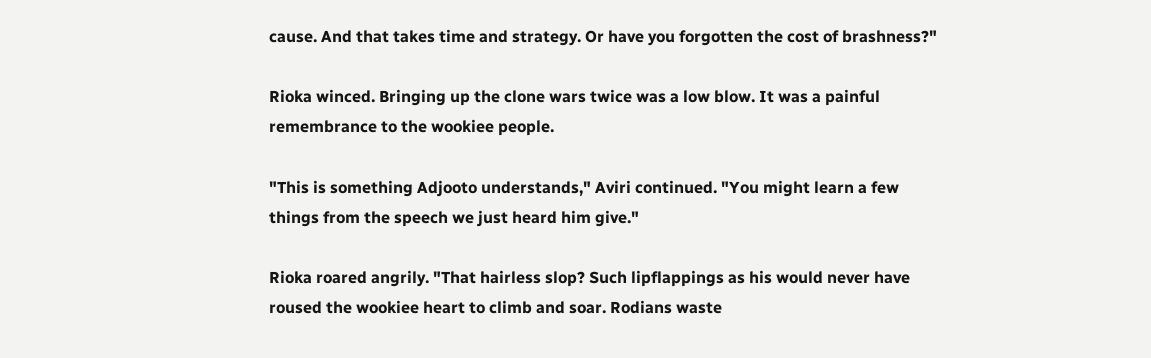cause. And that takes time and strategy. Or have you forgotten the cost of brashness?"

Rioka winced. Bringing up the clone wars twice was a low blow. It was a painful remembrance to the wookiee people.

"This is something Adjooto understands," Aviri continued. "You might learn a few things from the speech we just heard him give."

Rioka roared angrily. "That hairless slop? Such lipflappings as his would never have roused the wookiee heart to climb and soar. Rodians waste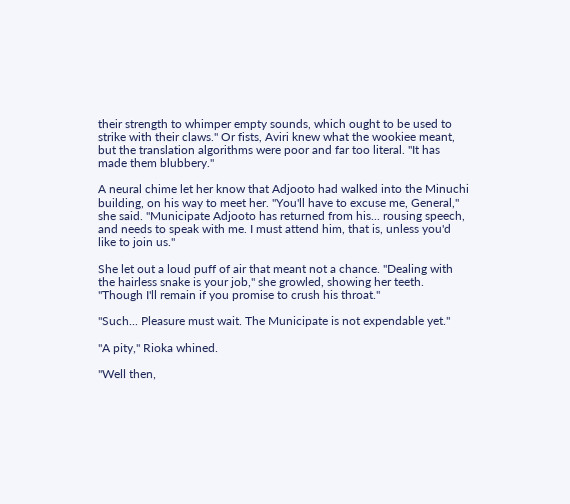their strength to whimper empty sounds, which ought to be used to strike with their claws." Or fists, Aviri knew what the wookiee meant, but the translation algorithms were poor and far too literal. "It has made them blubbery."

A neural chime let her know that Adjooto had walked into the Minuchi building, on his way to meet her. "You'll have to excuse me, General," she said. "Municipate Adjooto has returned from his... rousing speech, and needs to speak with me. I must attend him, that is, unless you'd like to join us."

She let out a loud puff of air that meant not a chance. "Dealing with the hairless snake is your job," she growled, showing her teeth. "Though I'll remain if you promise to crush his throat."

"Such... Pleasure must wait. The Municipate is not expendable yet."

"A pity," Rioka whined.

"Well then,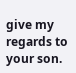give my regards to your son.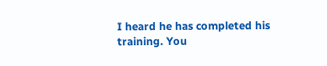I heard he has completed his training. You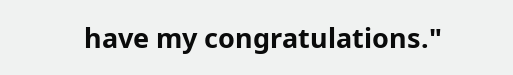have my congratulations."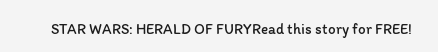STAR WARS: HERALD OF FURYRead this story for FREE!